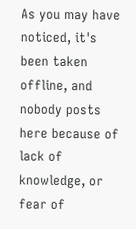As you may have noticed, it's been taken offline, and nobody posts here because of lack of knowledge, or fear of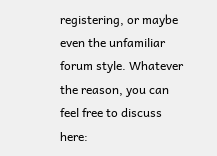registering, or maybe even the unfamiliar forum style. Whatever the reason, you can feel free to discuss here: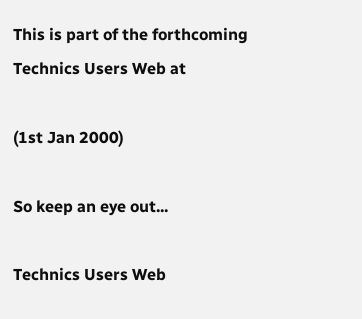This is part of the forthcoming Technics Users Web at

(1st Jan 2000)

So keep an eye out...

Technics Users Web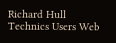Richard Hull
Technics Users Web